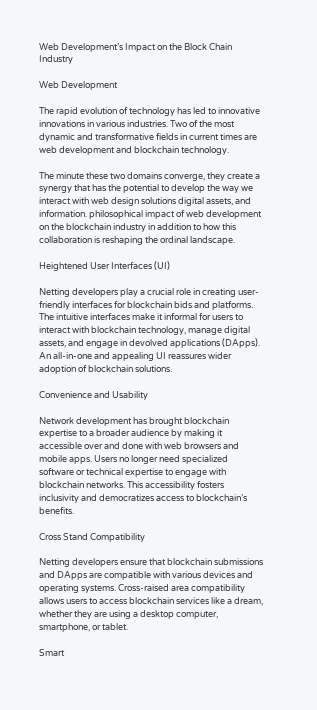Web Development’s Impact on the Block Chain Industry

Web Development

The rapid evolution of technology has led to innovative innovations in various industries. Two of the most dynamic and transformative fields in current times are web development and blockchain technology.

The minute these two domains converge, they create a synergy that has the potential to develop the way we interact with web design solutions digital assets, and information. philosophical impact of web development on the blockchain industry in addition to how this collaboration is reshaping the ordinal landscape.

Heightened User Interfaces (UI)

Netting developers play a crucial role in creating user-friendly interfaces for blockchain bids and platforms. The intuitive interfaces make it informal for users to interact with blockchain technology, manage digital assets, and engage in devolved applications (DApps). An all-in-one and appealing UI reassures wider adoption of blockchain solutions.

Convenience and Usability

Network development has brought blockchain expertise to a broader audience by making it accessible over and done with web browsers and mobile apps. Users no longer need specialized software or technical expertise to engage with blockchain networks. This accessibility fosters inclusivity and democratizes access to blockchain’s benefits.

Cross Stand Compatibility

Netting developers ensure that blockchain submissions and DApps are compatible with various devices and operating systems. Cross-raised area compatibility allows users to access blockchain services like a dream, whether they are using a desktop computer, smartphone, or tablet.

Smart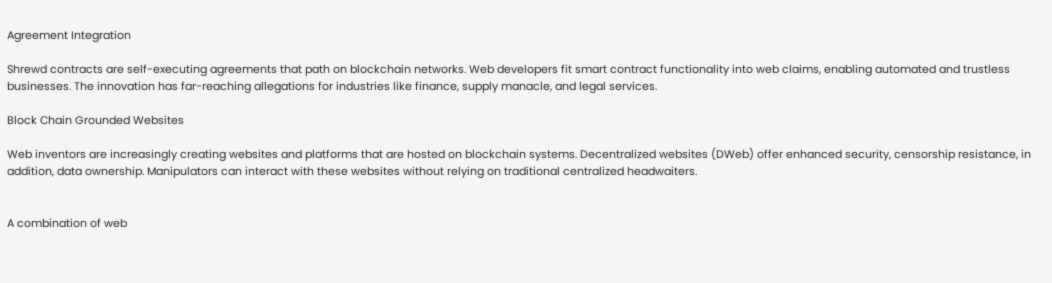Agreement Integration

Shrewd contracts are self-executing agreements that path on blockchain networks. Web developers fit smart contract functionality into web claims, enabling automated and trustless businesses. The innovation has far-reaching allegations for industries like finance, supply manacle, and legal services.

Block Chain Grounded Websites

Web inventors are increasingly creating websites and platforms that are hosted on blockchain systems. Decentralized websites (DWeb) offer enhanced security, censorship resistance, in addition, data ownership. Manipulators can interact with these websites without relying on traditional centralized headwaiters.


A combination of web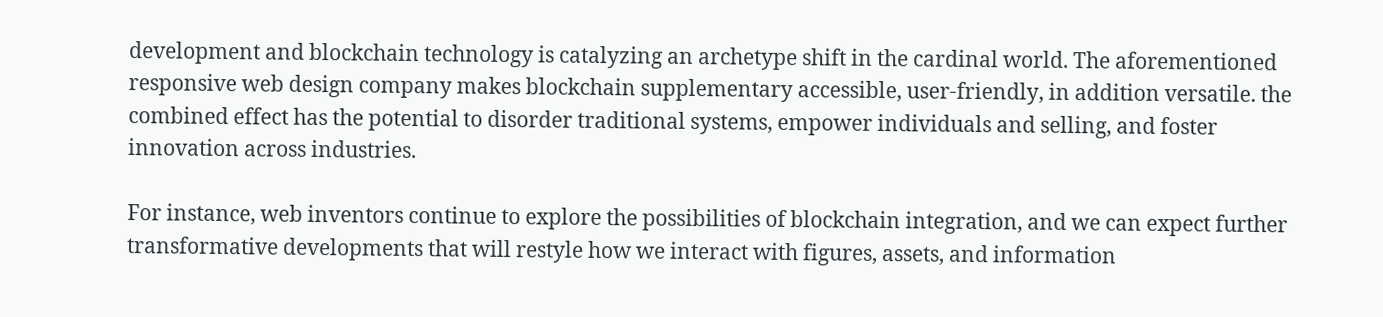development and blockchain technology is catalyzing an archetype shift in the cardinal world. The aforementioned responsive web design company makes blockchain supplementary accessible, user-friendly, in addition versatile. the combined effect has the potential to disorder traditional systems, empower individuals and selling, and foster innovation across industries.

For instance, web inventors continue to explore the possibilities of blockchain integration, and we can expect further transformative developments that will restyle how we interact with figures, assets, and information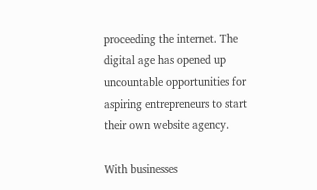proceeding the internet. The digital age has opened up uncountable opportunities for aspiring entrepreneurs to start their own website agency.

With businesses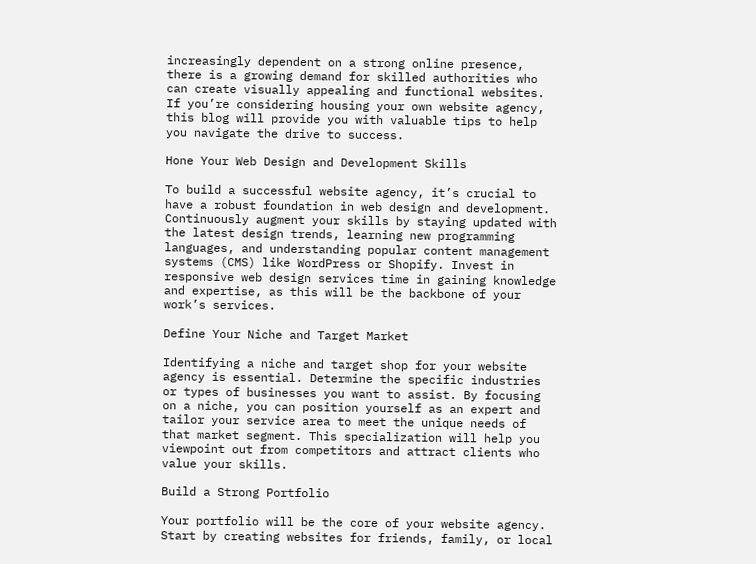increasingly dependent on a strong online presence, there is a growing demand for skilled authorities who can create visually appealing and functional websites. If you’re considering housing your own website agency, this blog will provide you with valuable tips to help you navigate the drive to success.

Hone Your Web Design and Development Skills

To build a successful website agency, it’s crucial to have a robust foundation in web design and development. Continuously augment your skills by staying updated with the latest design trends, learning new programming languages, and understanding popular content management systems (CMS) like WordPress or Shopify. Invest in responsive web design services time in gaining knowledge and expertise, as this will be the backbone of your work’s services.

Define Your Niche and Target Market

Identifying a niche and target shop for your website agency is essential. Determine the specific industries or types of businesses you want to assist. By focusing on a niche, you can position yourself as an expert and tailor your service area to meet the unique needs of that market segment. This specialization will help you viewpoint out from competitors and attract clients who value your skills.

Build a Strong Portfolio

Your portfolio will be the core of your website agency. Start by creating websites for friends, family, or local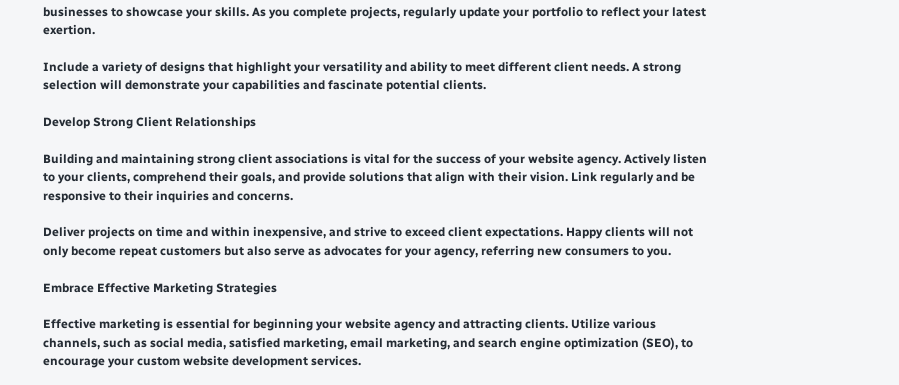businesses to showcase your skills. As you complete projects, regularly update your portfolio to reflect your latest exertion.

Include a variety of designs that highlight your versatility and ability to meet different client needs. A strong selection will demonstrate your capabilities and fascinate potential clients.

Develop Strong Client Relationships

Building and maintaining strong client associations is vital for the success of your website agency. Actively listen to your clients, comprehend their goals, and provide solutions that align with their vision. Link regularly and be responsive to their inquiries and concerns.

Deliver projects on time and within inexpensive, and strive to exceed client expectations. Happy clients will not only become repeat customers but also serve as advocates for your agency, referring new consumers to you.

Embrace Effective Marketing Strategies

Effective marketing is essential for beginning your website agency and attracting clients. Utilize various channels, such as social media, satisfied marketing, email marketing, and search engine optimization (SEO), to encourage your custom website development services.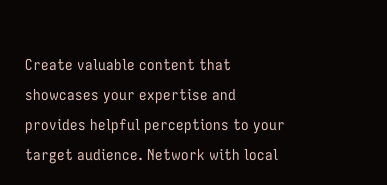Create valuable content that showcases your expertise and provides helpful perceptions to your target audience. Network with local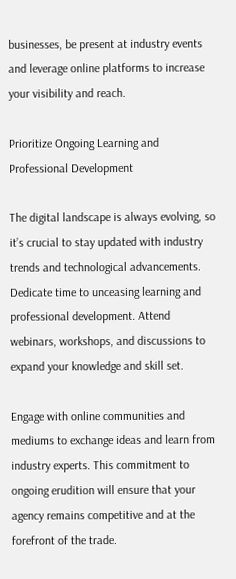businesses, be present at industry events and leverage online platforms to increase your visibility and reach.

Prioritize Ongoing Learning and Professional Development

The digital landscape is always evolving, so it’s crucial to stay updated with industry trends and technological advancements. Dedicate time to unceasing learning and professional development. Attend webinars, workshops, and discussions to expand your knowledge and skill set.

Engage with online communities and mediums to exchange ideas and learn from industry experts. This commitment to ongoing erudition will ensure that your agency remains competitive and at the forefront of the trade.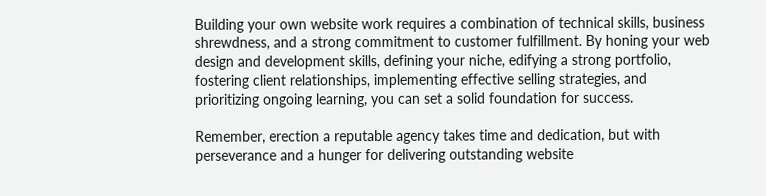Building your own website work requires a combination of technical skills, business shrewdness, and a strong commitment to customer fulfillment. By honing your web design and development skills, defining your niche, edifying a strong portfolio, fostering client relationships, implementing effective selling strategies, and prioritizing ongoing learning, you can set a solid foundation for success.

Remember, erection a reputable agency takes time and dedication, but with perseverance and a hunger for delivering outstanding website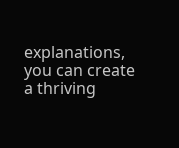explanations, you can create a thriving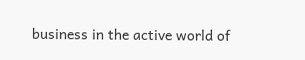business in the active world of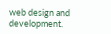web design and development.